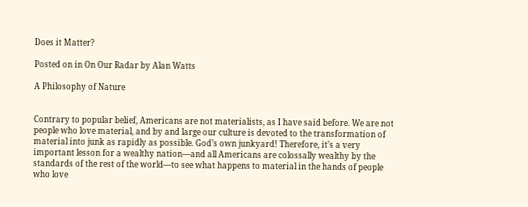Does it Matter?

Posted on in On Our Radar by Alan Watts

A Philosophy of Nature


Contrary to popular belief, Americans are not materialists, as I have said before. We are not people who love material, and by and large our culture is devoted to the transformation of material into junk as rapidly as possible. God’s own junkyard! Therefore, it’s a very important lesson for a wealthy nation—and all Americans are colossally wealthy by the standards of the rest of the world—to see what happens to material in the hands of people who love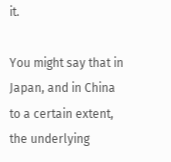it.

You might say that in Japan, and in China to a certain extent, the underlying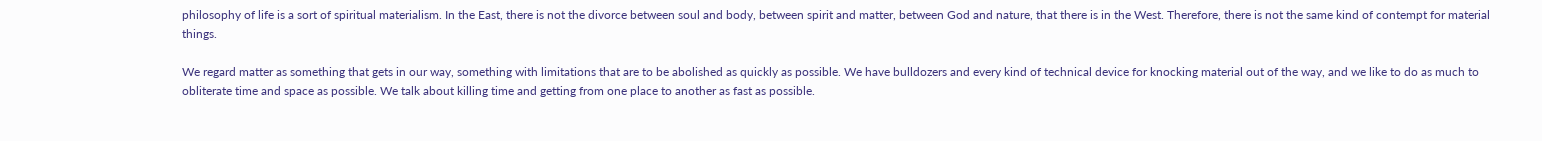philosophy of life is a sort of spiritual materialism. In the East, there is not the divorce between soul and body, between spirit and matter, between God and nature, that there is in the West. Therefore, there is not the same kind of contempt for material things.

We regard matter as something that gets in our way, something with limitations that are to be abolished as quickly as possible. We have bulldozers and every kind of technical device for knocking material out of the way, and we like to do as much to obliterate time and space as possible. We talk about killing time and getting from one place to another as fast as possible.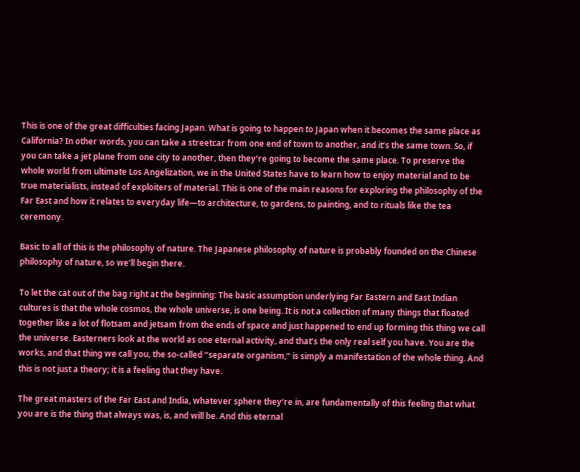This is one of the great difficulties facing Japan. What is going to happen to Japan when it becomes the same place as California? In other words, you can take a streetcar from one end of town to another, and it’s the same town. So, if you can take a jet plane from one city to another, then they’re going to become the same place. To preserve the whole world from ultimate Los Angelization, we in the United States have to learn how to enjoy material and to be true materialists, instead of exploiters of material. This is one of the main reasons for exploring the philosophy of the Far East and how it relates to everyday life—to architecture, to gardens, to painting, and to rituals like the tea ceremony.

Basic to all of this is the philosophy of nature. The Japanese philosophy of nature is probably founded on the Chinese philosophy of nature, so we’ll begin there.

To let the cat out of the bag right at the beginning: The basic assumption underlying Far Eastern and East Indian cultures is that the whole cosmos, the whole universe, is one being. It is not a collection of many things that floated together like a lot of flotsam and jetsam from the ends of space and just happened to end up forming this thing we call the universe. Easterners look at the world as one eternal activity, and that’s the only real self you have. You are the works, and that thing we call you, the so-called “separate organism,” is simply a manifestation of the whole thing. And this is not just a theory; it is a feeling that they have.

The great masters of the Far East and India, whatever sphere they’re in, are fundamentally of this feeling that what you are is the thing that always was, is, and will be. And this eternal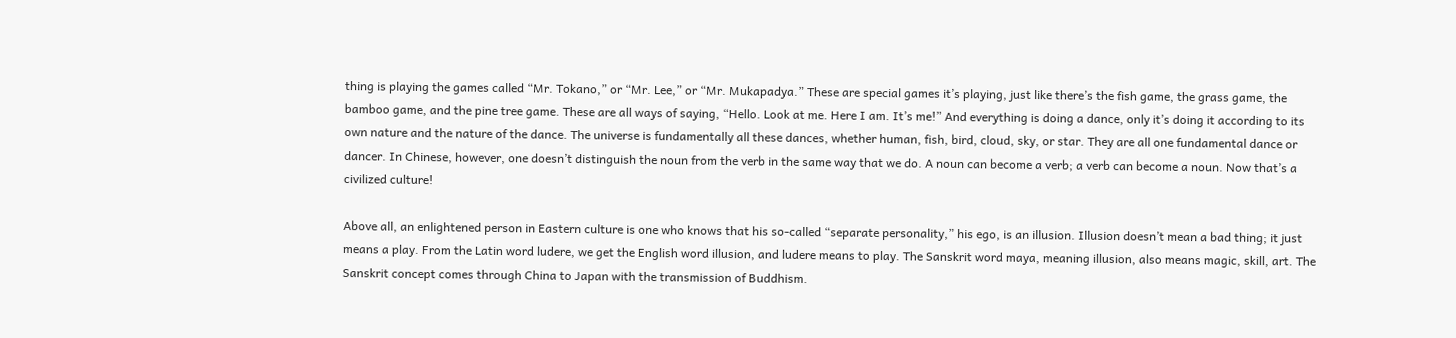thing is playing the games called “Mr. Tokano,” or “Mr. Lee,” or “Mr. Mukapadya.” These are special games it’s playing, just like there’s the fish game, the grass game, the bamboo game, and the pine tree game. These are all ways of saying, “Hello. Look at me. Here I am. It’s me!” And everything is doing a dance, only it’s doing it according to its own nature and the nature of the dance. The universe is fundamentally all these dances, whether human, fish, bird, cloud, sky, or star. They are all one fundamental dance or dancer. In Chinese, however, one doesn’t distinguish the noun from the verb in the same way that we do. A noun can become a verb; a verb can become a noun. Now that’s a civilized culture!

Above all, an enlightened person in Eastern culture is one who knows that his so-called “separate personality,” his ego, is an illusion. Illusion doesn’t mean a bad thing; it just means a play. From the Latin word ludere, we get the English word illusion, and ludere means to play. The Sanskrit word maya, meaning illusion, also means magic, skill, art. The Sanskrit concept comes through China to Japan with the transmission of Buddhism.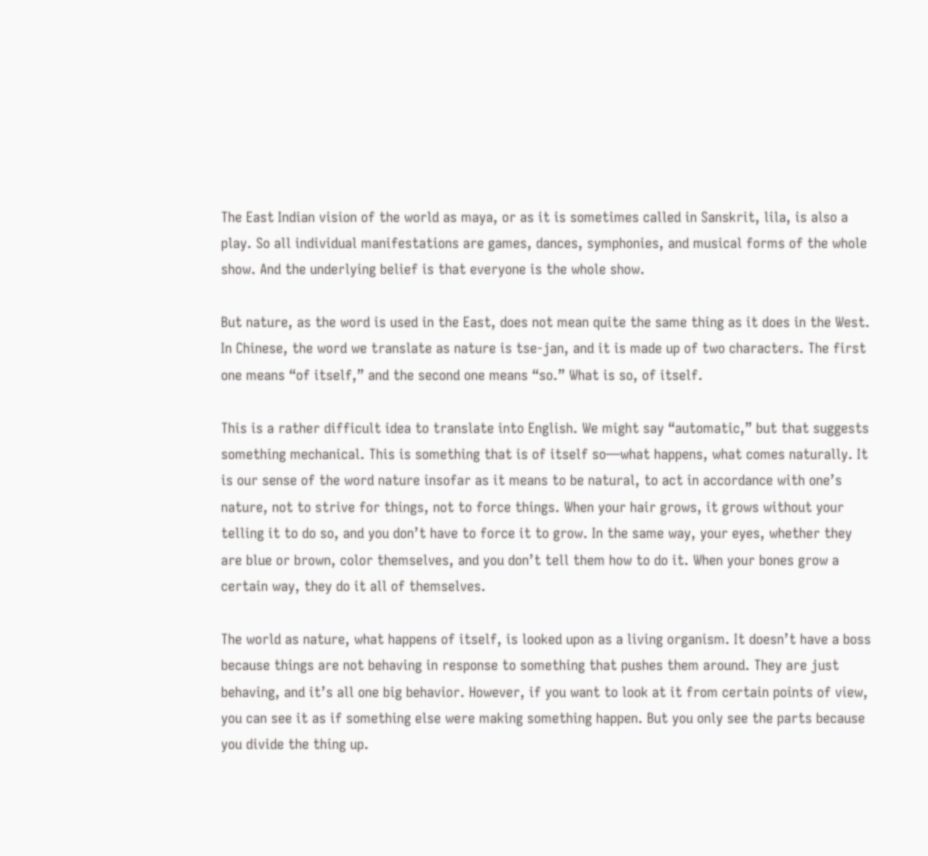The East Indian vision of the world as maya, or as it is sometimes called in Sanskrit, lila, is also a play. So all individual manifestations are games, dances, symphonies, and musical forms of the whole show. And the underlying belief is that everyone is the whole show.

But nature, as the word is used in the East, does not mean quite the same thing as it does in the West. In Chinese, the word we translate as nature is tse-jan, and it is made up of two characters. The first one means “of itself,” and the second one means “so.” What is so, of itself.

This is a rather difficult idea to translate into English. We might say “automatic,” but that suggests something mechanical. This is something that is of itself so—what happens, what comes naturally. It is our sense of the word nature insofar as it means to be natural, to act in accordance with one’s nature, not to strive for things, not to force things. When your hair grows, it grows without your telling it to do so, and you don’t have to force it to grow. In the same way, your eyes, whether they are blue or brown, color themselves, and you don’t tell them how to do it. When your bones grow a certain way, they do it all of themselves.

The world as nature, what happens of itself, is looked upon as a living organism. It doesn’t have a boss because things are not behaving in response to something that pushes them around. They are just behaving, and it’s all one big behavior. However, if you want to look at it from certain points of view, you can see it as if something else were making something happen. But you only see the parts because you divide the thing up.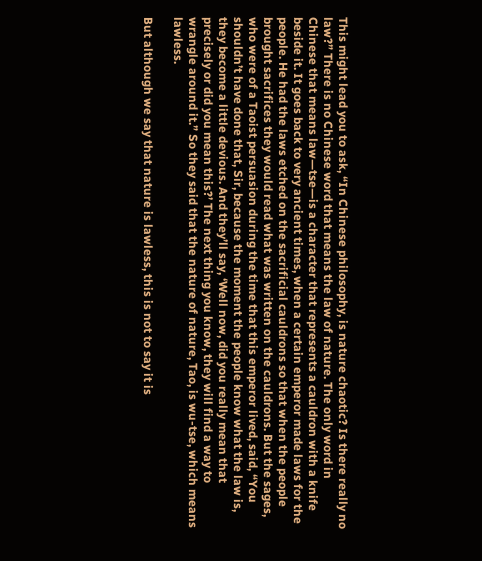This might lead you to ask, “In Chinese philosophy, is nature chaotic? Is there really no law?” There is no Chinese word that means the law of nature. The only word in Chinese that means law—tse—is a character that represents a cauldron with a knife beside it. It goes back to very ancient times, when a certain emperor made laws for the people. He had the laws etched on the sacrificial cauldrons so that when the people brought sacrifices they would read what was written on the cauldrons. But the sages, who were of a Taoist persuasion during the time that this emperor lived, said, “You shouldn’t have done that, Sir, because the moment the people know what the law is, they become a little devious. And they’ll say, ‘Well now, did you really mean that precisely or did you mean this?’ The next thing you know, they will find a way to wrangle around it.” So they said that the nature of nature, Tao, is wu-tse, which means lawless.

But although we say that nature is lawless, this is not to say it is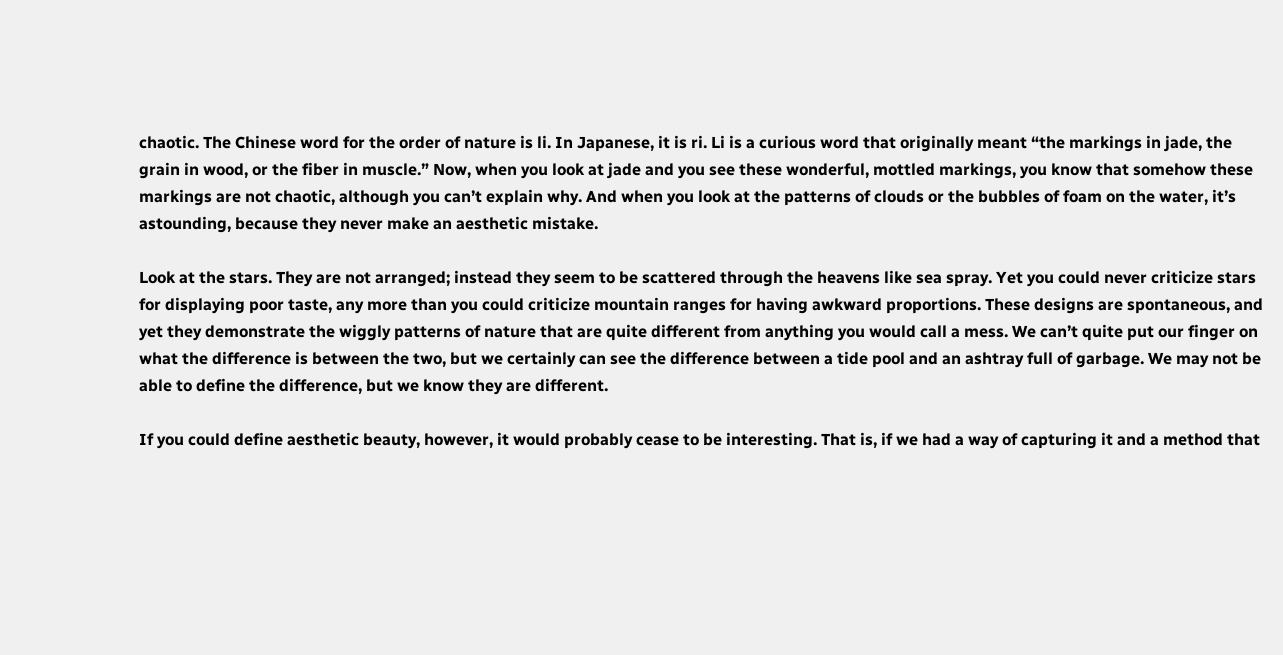chaotic. The Chinese word for the order of nature is li. In Japanese, it is ri. Li is a curious word that originally meant “the markings in jade, the grain in wood, or the fiber in muscle.” Now, when you look at jade and you see these wonderful, mottled markings, you know that somehow these markings are not chaotic, although you can’t explain why. And when you look at the patterns of clouds or the bubbles of foam on the water, it’s astounding, because they never make an aesthetic mistake.

Look at the stars. They are not arranged; instead they seem to be scattered through the heavens like sea spray. Yet you could never criticize stars for displaying poor taste, any more than you could criticize mountain ranges for having awkward proportions. These designs are spontaneous, and yet they demonstrate the wiggly patterns of nature that are quite different from anything you would call a mess. We can’t quite put our finger on what the difference is between the two, but we certainly can see the difference between a tide pool and an ashtray full of garbage. We may not be able to define the difference, but we know they are different.

If you could define aesthetic beauty, however, it would probably cease to be interesting. That is, if we had a way of capturing it and a method that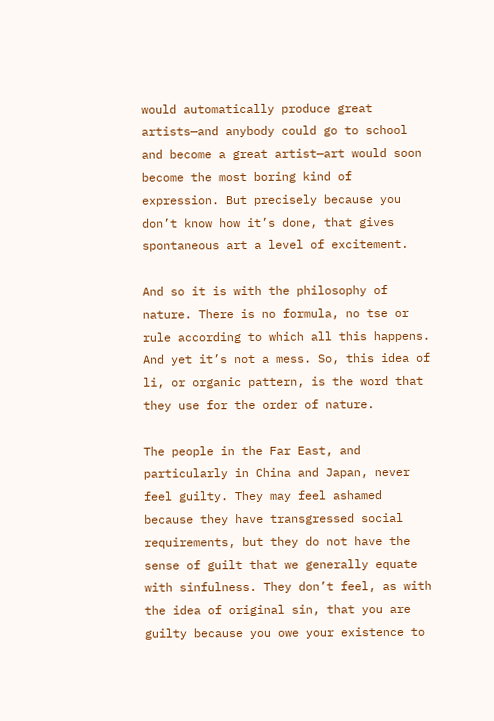would automatically produce great artists—and anybody could go to school and become a great artist—art would soon become the most boring kind of expression. But precisely because you don’t know how it’s done, that gives spontaneous art a level of excitement.

And so it is with the philosophy of nature. There is no formula, no tse or rule according to which all this happens. And yet it’s not a mess. So, this idea of li, or organic pattern, is the word that they use for the order of nature.

The people in the Far East, and particularly in China and Japan, never feel guilty. They may feel ashamed because they have transgressed social requirements, but they do not have the sense of guilt that we generally equate with sinfulness. They don’t feel, as with the idea of original sin, that you are guilty because you owe your existence to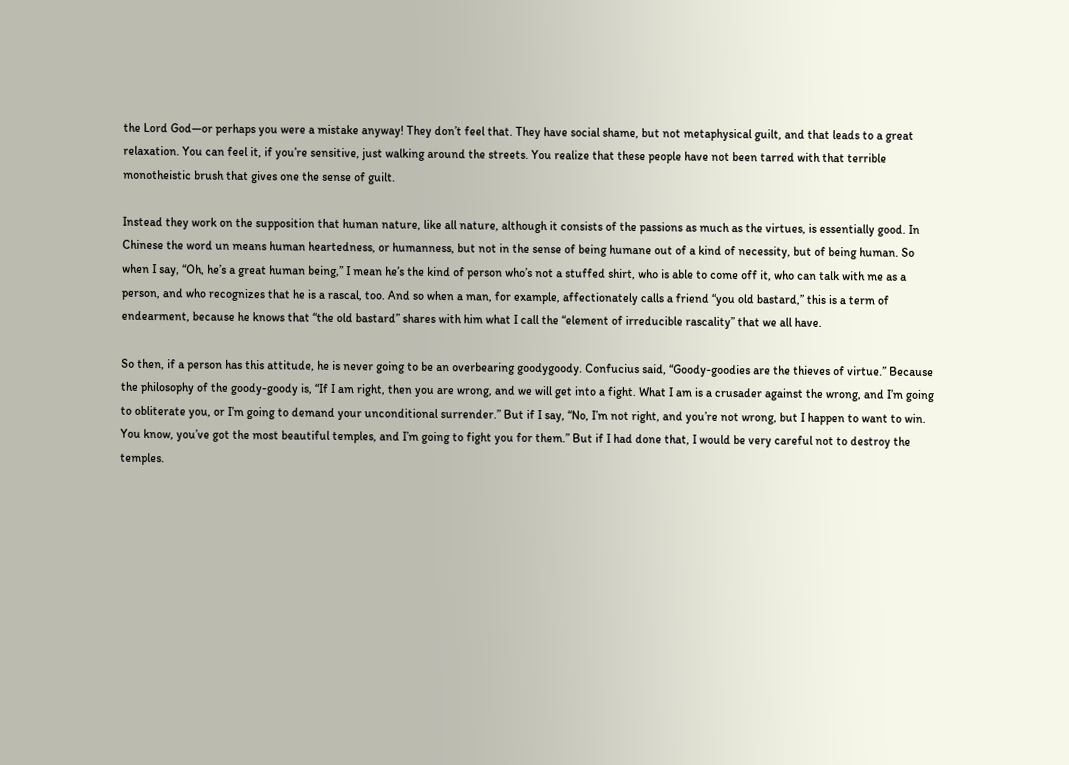the Lord God—or perhaps you were a mistake anyway! They don’t feel that. They have social shame, but not metaphysical guilt, and that leads to a great relaxation. You can feel it, if you’re sensitive, just walking around the streets. You realize that these people have not been tarred with that terrible monotheistic brush that gives one the sense of guilt.

Instead they work on the supposition that human nature, like all nature, although it consists of the passions as much as the virtues, is essentially good. In Chinese the word un means human heartedness, or humanness, but not in the sense of being humane out of a kind of necessity, but of being human. So when I say, “Oh, he’s a great human being,” I mean he’s the kind of person who’s not a stuffed shirt, who is able to come off it, who can talk with me as a person, and who recognizes that he is a rascal, too. And so when a man, for example, affectionately calls a friend “you old bastard,” this is a term of endearment, because he knows that “the old bastard” shares with him what I call the “element of irreducible rascality” that we all have.

So then, if a person has this attitude, he is never going to be an overbearing goodygoody. Confucius said, “Goody-goodies are the thieves of virtue.” Because the philosophy of the goody-goody is, “If I am right, then you are wrong, and we will get into a fight. What I am is a crusader against the wrong, and I’m going to obliterate you, or I’m going to demand your unconditional surrender.” But if I say, “No, I’m not right, and you’re not wrong, but I happen to want to win. You know, you’ve got the most beautiful temples, and I’m going to fight you for them.” But if I had done that, I would be very careful not to destroy the temples.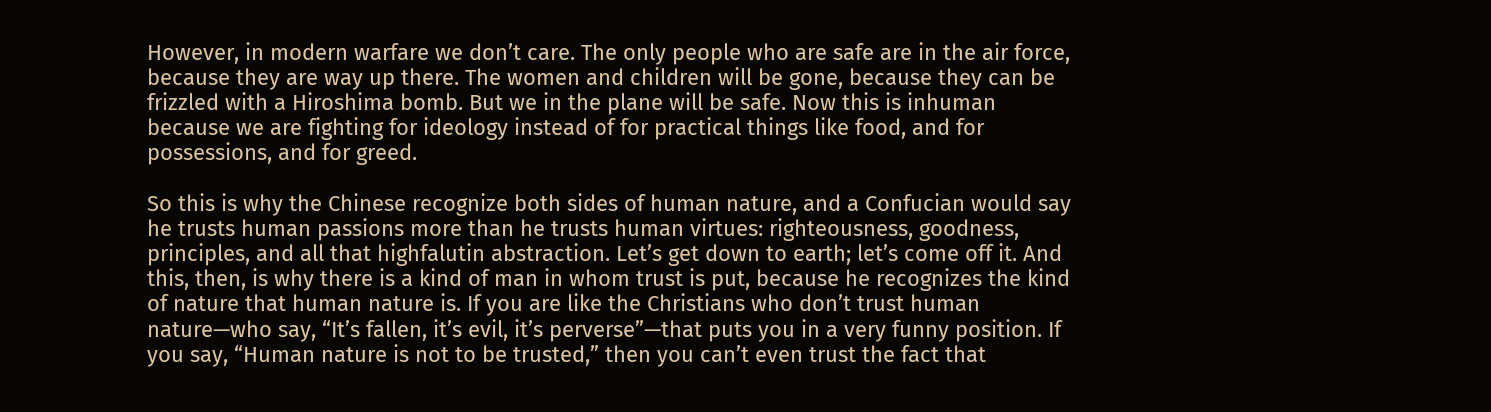However, in modern warfare we don’t care. The only people who are safe are in the air force, because they are way up there. The women and children will be gone, because they can be frizzled with a Hiroshima bomb. But we in the plane will be safe. Now this is inhuman because we are fighting for ideology instead of for practical things like food, and for possessions, and for greed.

So this is why the Chinese recognize both sides of human nature, and a Confucian would say he trusts human passions more than he trusts human virtues: righteousness, goodness, principles, and all that highfalutin abstraction. Let’s get down to earth; let’s come off it. And this, then, is why there is a kind of man in whom trust is put, because he recognizes the kind of nature that human nature is. If you are like the Christians who don’t trust human nature—who say, “It’s fallen, it’s evil, it’s perverse”—that puts you in a very funny position. If you say, “Human nature is not to be trusted,” then you can’t even trust the fact that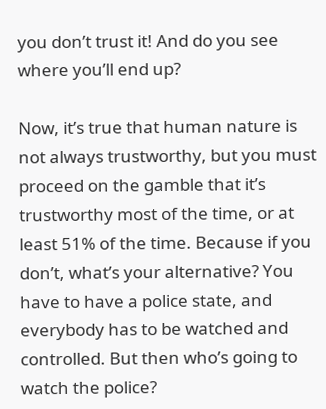you don’t trust it! And do you see where you’ll end up?

Now, it’s true that human nature is not always trustworthy, but you must proceed on the gamble that it’s trustworthy most of the time, or at least 51% of the time. Because if you don’t, what’s your alternative? You have to have a police state, and everybody has to be watched and controlled. But then who’s going to watch the police?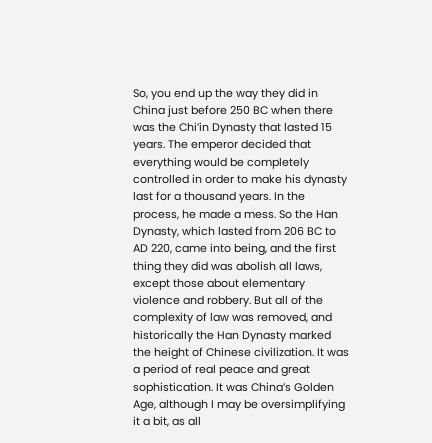So, you end up the way they did in China just before 250 BC when there was the Chi’in Dynasty that lasted 15 years. The emperor decided that everything would be completely controlled in order to make his dynasty last for a thousand years. In the process, he made a mess. So the Han Dynasty, which lasted from 206 BC to AD 220, came into being, and the first thing they did was abolish all laws, except those about elementary violence and robbery. But all of the complexity of law was removed, and historically the Han Dynasty marked the height of Chinese civilization. It was a period of real peace and great sophistication. It was China’s Golden Age, although I may be oversimplifying it a bit, as all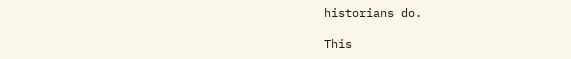historians do.

This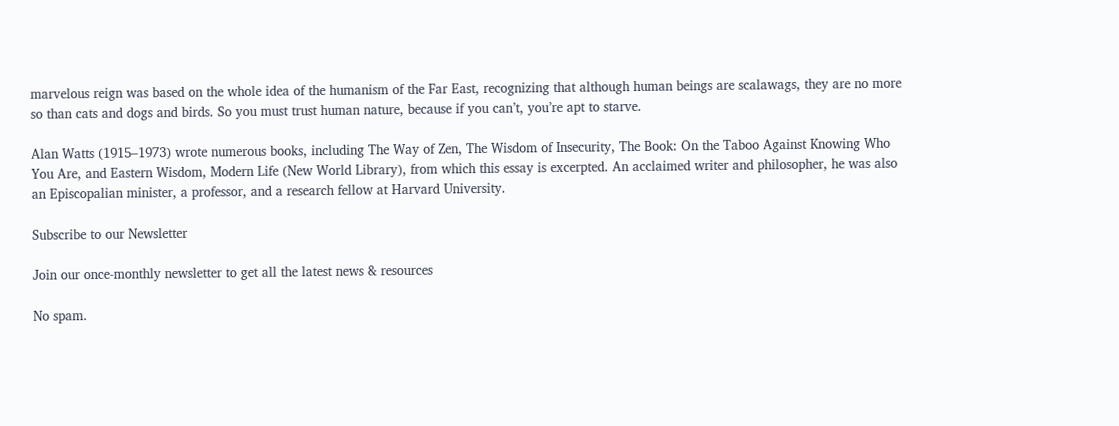marvelous reign was based on the whole idea of the humanism of the Far East, recognizing that although human beings are scalawags, they are no more so than cats and dogs and birds. So you must trust human nature, because if you can’t, you’re apt to starve.

Alan Watts (1915–1973) wrote numerous books, including The Way of Zen, The Wisdom of Insecurity, The Book: On the Taboo Against Knowing Who You Are, and Eastern Wisdom, Modern Life (New World Library), from which this essay is excerpted. An acclaimed writer and philosopher, he was also an Episcopalian minister, a professor, and a research fellow at Harvard University.

Subscribe to our Newsletter

Join our once-monthly newsletter to get all the latest news & resources

No spam.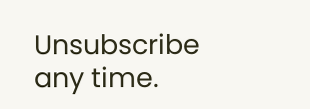Unsubscribe any time.